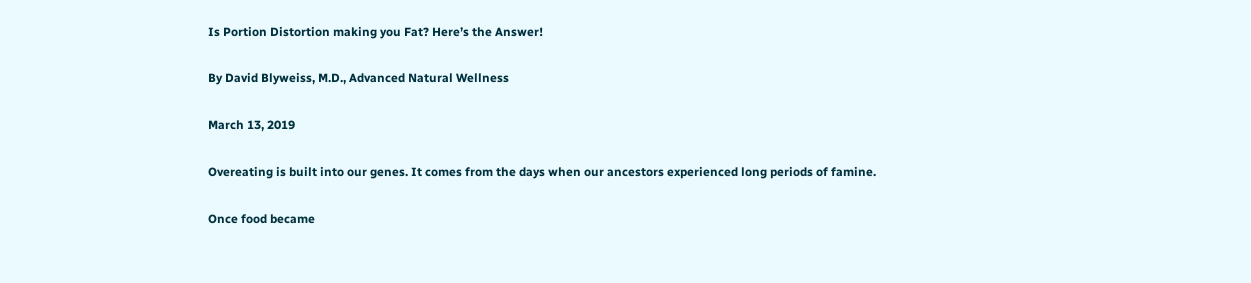Is Portion Distortion making you Fat? Here’s the Answer!

By David Blyweiss, M.D., Advanced Natural Wellness

March 13, 2019

Overeating is built into our genes. It comes from the days when our ancestors experienced long periods of famine.

Once food became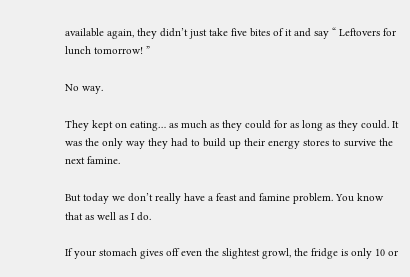available again, they didn’t just take five bites of it and say “ Leftovers for lunch tomorrow! ”

No way.

They kept on eating… as much as they could for as long as they could. It was the only way they had to build up their energy stores to survive the next famine.

But today we don’t really have a feast and famine problem. You know that as well as I do.

If your stomach gives off even the slightest growl, the fridge is only 10 or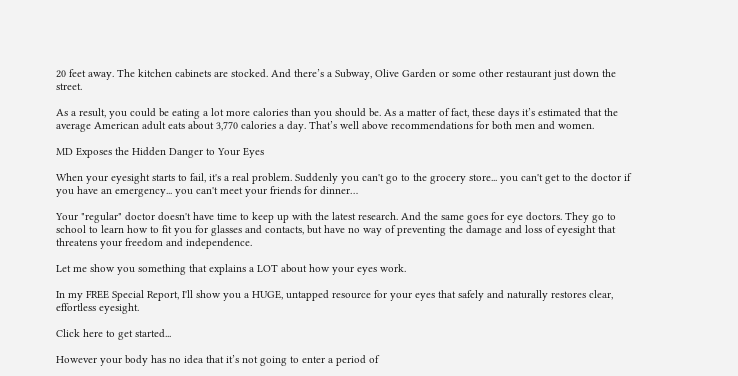20 feet away. The kitchen cabinets are stocked. And there’s a Subway, Olive Garden or some other restaurant just down the street.

As a result, you could be eating a lot more calories than you should be. As a matter of fact, these days it’s estimated that the average American adult eats about 3,770 calories a day. That’s well above recommendations for both men and women.

MD Exposes the Hidden Danger to Your Eyes

When your eyesight starts to fail, it's a real problem. Suddenly you can't go to the grocery store... you can't get to the doctor if you have an emergency... you can't meet your friends for dinner…

Your "regular" doctor doesn't have time to keep up with the latest research. And the same goes for eye doctors. They go to school to learn how to fit you for glasses and contacts, but have no way of preventing the damage and loss of eyesight that threatens your freedom and independence.

Let me show you something that explains a LOT about how your eyes work.

In my FREE Special Report, I'll show you a HUGE, untapped resource for your eyes that safely and naturally restores clear, effortless eyesight.

Click here to get started...

However your body has no idea that it’s not going to enter a period of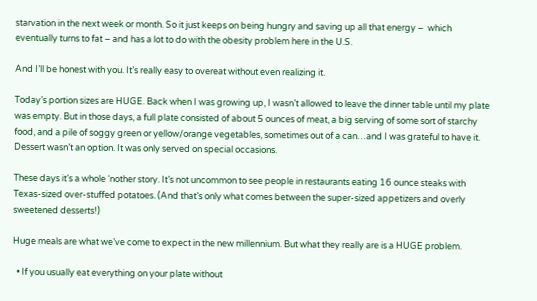starvation in the next week or month. So it just keeps on being hungry and saving up all that energy –  which eventually turns to fat – and has a lot to do with the obesity problem here in the U.S.

And I’ll be honest with you. It’s really easy to overeat without even realizing it.

Today’s portion sizes are HUGE. Back when I was growing up, I wasn’t allowed to leave the dinner table until my plate was empty. But in those days, a full plate consisted of about 5 ounces of meat, a big serving of some sort of starchy food, and a pile of soggy green or yellow/orange vegetables, sometimes out of a can…and I was grateful to have it. Dessert wasn’t an option. It was only served on special occasions.

These days it’s a whole ‘nother story. It’s not uncommon to see people in restaurants eating 16 ounce steaks with Texas-sized over-stuffed potatoes. (And that’s only what comes between the super-sized appetizers and overly sweetened desserts!)

Huge meals are what we’ve come to expect in the new millennium. But what they really are is a HUGE problem.

  • If you usually eat everything on your plate without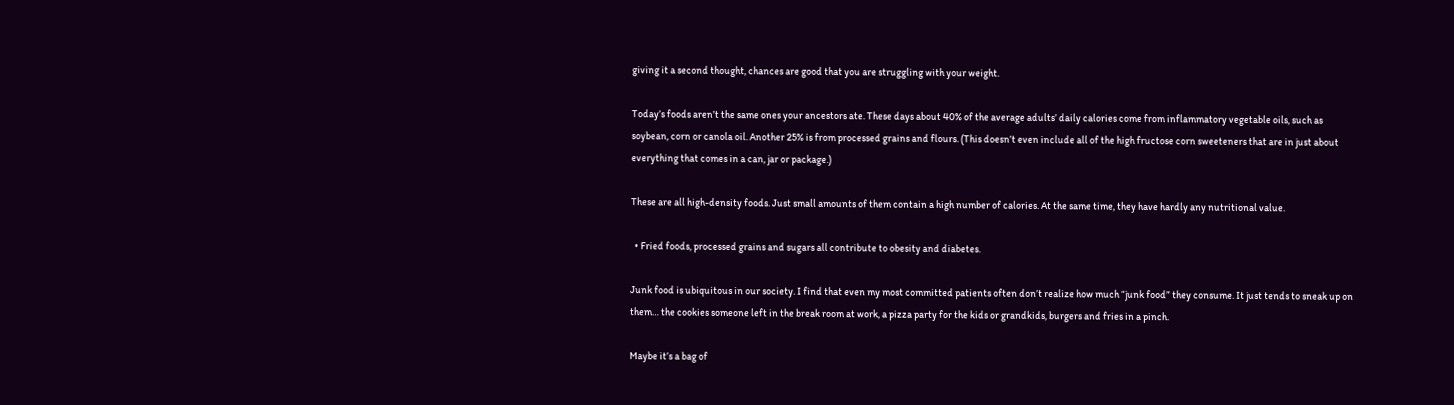giving it a second thought, chances are good that you are struggling with your weight.

Today’s foods aren’t the same ones your ancestors ate. These days about 40% of the average adults’ daily calories come from inflammatory vegetable oils, such as soybean, corn or canola oil. Another 25% is from processed grains and flours. (This doesn’t even include all of the high fructose corn sweeteners that are in just about everything that comes in a can, jar or package.)

These are all high-density foods. Just small amounts of them contain a high number of calories. At the same time, they have hardly any nutritional value.

  • Fried foods, processed grains and sugars all contribute to obesity and diabetes.

Junk food is ubiquitous in our society. I find that even my most committed patients often don’t realize how much “junk food” they consume. It just tends to sneak up on them… the cookies someone left in the break room at work, a pizza party for the kids or grandkids, burgers and fries in a pinch.

Maybe it’s a bag of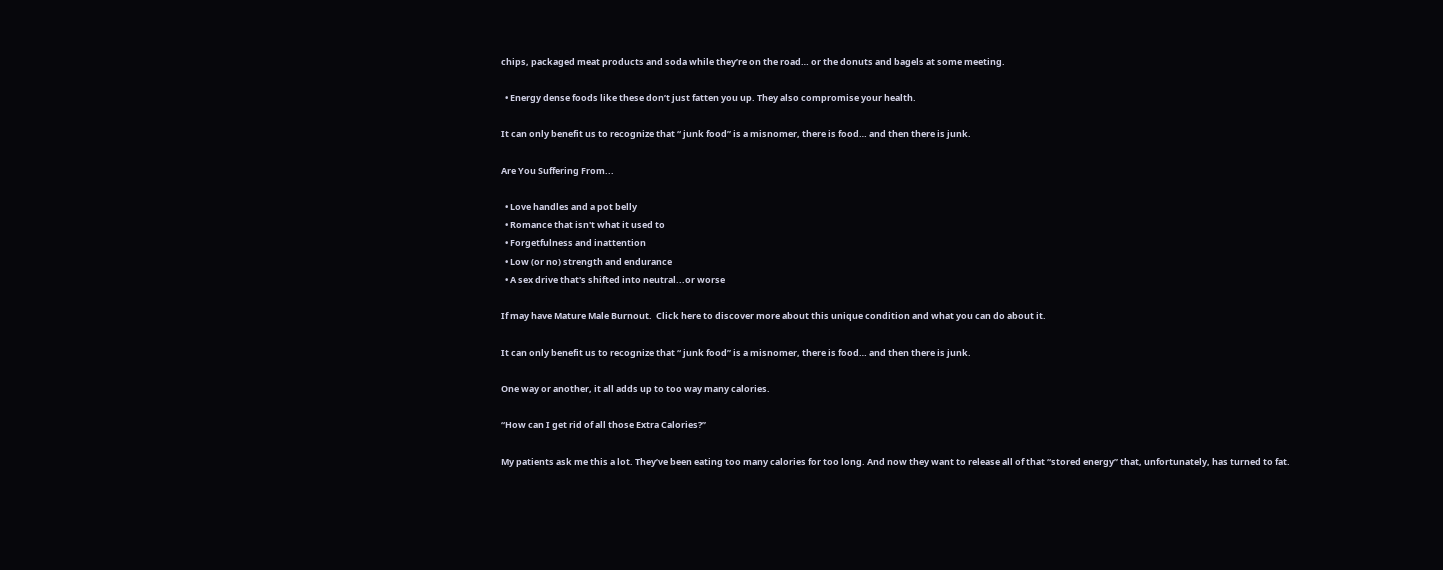chips, packaged meat products and soda while they’re on the road… or the donuts and bagels at some meeting.

  • Energy dense foods like these don’t just fatten you up. They also compromise your health.

It can only benefit us to recognize that “ junk food” is a misnomer, there is food… and then there is junk.

Are You Suffering From...

  • Love handles and a pot belly
  • Romance that isn't what it used to
  • Forgetfulness and inattention
  • Low (or no) strength and endurance
  • A sex drive that's shifted into neutral...or worse

If may have Mature Male Burnout.  Click here to discover more about this unique condition and what you can do about it.

It can only benefit us to recognize that “ junk food” is a misnomer, there is food… and then there is junk.

One way or another, it all adds up to too way many calories.

“How can I get rid of all those Extra Calories?”

My patients ask me this a lot. They’ve been eating too many calories for too long. And now they want to release all of that “stored energy” that, unfortunately, has turned to fat.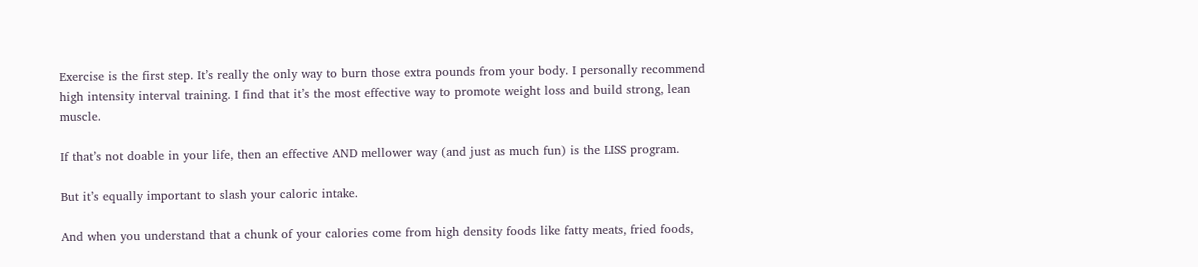Exercise is the first step. It’s really the only way to burn those extra pounds from your body. I personally recommend high intensity interval training. I find that it’s the most effective way to promote weight loss and build strong, lean muscle.

If that’s not doable in your life, then an effective AND mellower way (and just as much fun) is the LISS program.

But it’s equally important to slash your caloric intake.

And when you understand that a chunk of your calories come from high density foods like fatty meats, fried foods,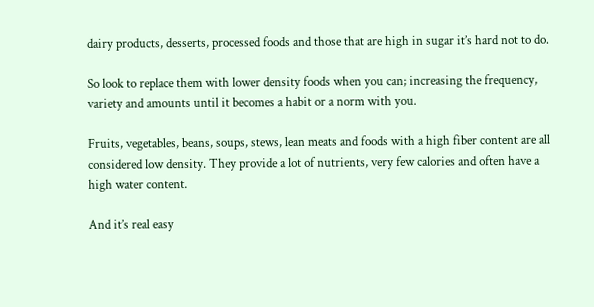dairy products, desserts, processed foods and those that are high in sugar it’s hard not to do.

So look to replace them with lower density foods when you can; increasing the frequency, variety and amounts until it becomes a habit or a norm with you.

Fruits, vegetables, beans, soups, stews, lean meats and foods with a high fiber content are all considered low density. They provide a lot of nutrients, very few calories and often have a high water content.

And it’s real easy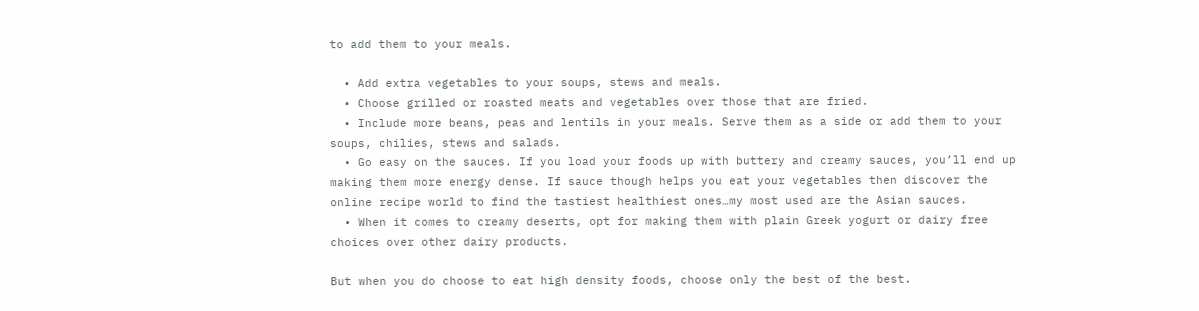to add them to your meals.

  • Add extra vegetables to your soups, stews and meals.
  • Choose grilled or roasted meats and vegetables over those that are fried.
  • Include more beans, peas and lentils in your meals. Serve them as a side or add them to your soups, chilies, stews and salads.
  • Go easy on the sauces. If you load your foods up with buttery and creamy sauces, you’ll end up making them more energy dense. If sauce though helps you eat your vegetables then discover the online recipe world to find the tastiest healthiest ones…my most used are the Asian sauces.
  • When it comes to creamy deserts, opt for making them with plain Greek yogurt or dairy free choices over other dairy products.

But when you do choose to eat high density foods, choose only the best of the best.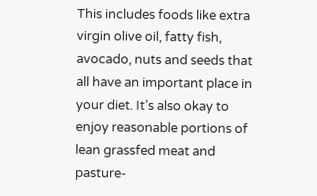This includes foods like extra virgin olive oil, fatty fish, avocado, nuts and seeds that all have an important place in your diet. It’s also okay to enjoy reasonable portions of lean grassfed meat and pasture-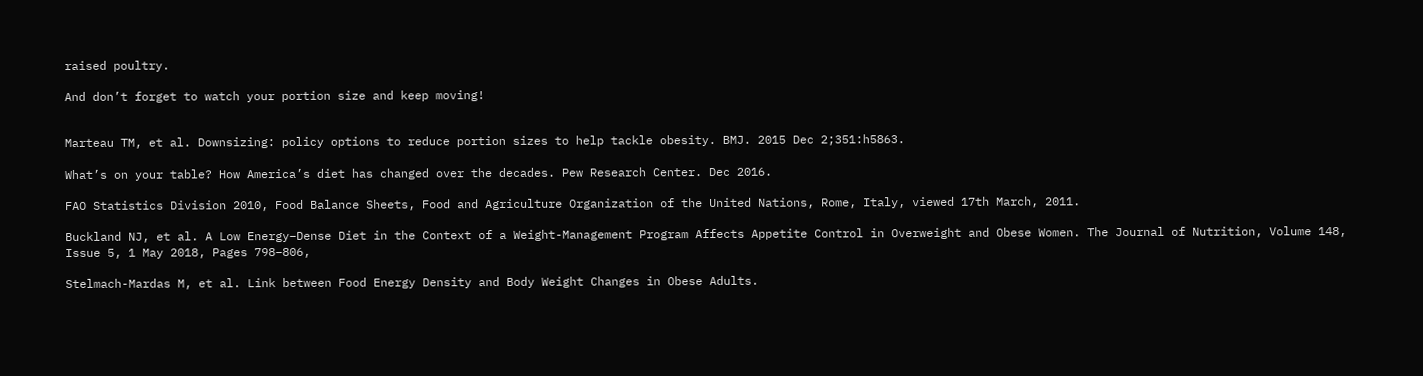raised poultry.

And don’t forget to watch your portion size and keep moving!


Marteau TM, et al. Downsizing: policy options to reduce portion sizes to help tackle obesity. BMJ. 2015 Dec 2;351:h5863.

What’s on your table? How America’s diet has changed over the decades. Pew Research Center. Dec 2016.

FAO Statistics Division 2010, Food Balance Sheets, Food and Agriculture Organization of the United Nations, Rome, Italy, viewed 17th March, 2011.

Buckland NJ, et al. A Low Energy–Dense Diet in the Context of a Weight-Management Program Affects Appetite Control in Overweight and Obese Women. The Journal of Nutrition, Volume 148, Issue 5, 1 May 2018, Pages 798–806,

Stelmach-Mardas M, et al. Link between Food Energy Density and Body Weight Changes in Obese Adults.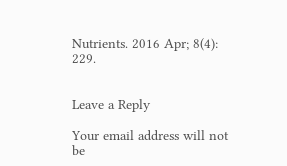Nutrients. 2016 Apr; 8(4): 229.


Leave a Reply

Your email address will not be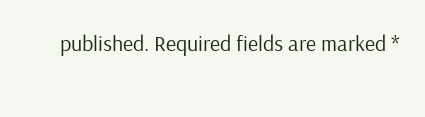published. Required fields are marked *